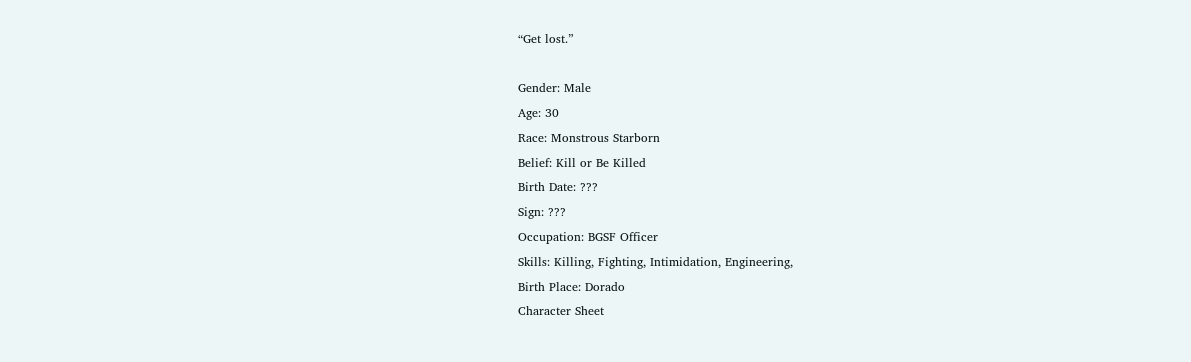“Get lost.”

Gender: Male
Age: 30
Race: Monstrous Starborn
Belief: Kill or Be Killed
Birth Date: ???
Sign: ???
Occupation: BGSF Officer
Skills: Killing, Fighting, Intimidation, Engineering,
Birth Place: Dorado
Character Sheet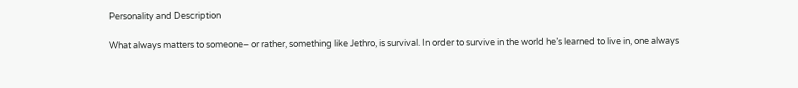Personality and Description

What always matters to someone– or rather, something like Jethro, is survival. In order to survive in the world he’s learned to live in, one always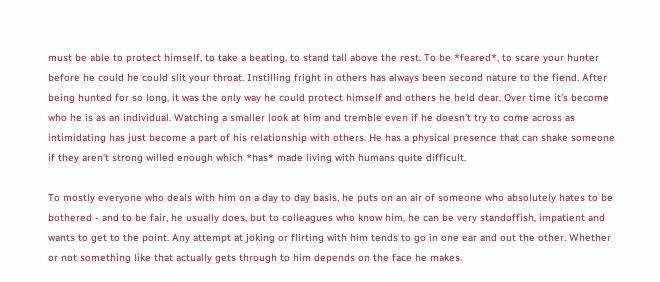must be able to protect himself, to take a beating, to stand tall above the rest. To be *feared*, to scare your hunter before he could he could slit your throat. Instilling fright in others has always been second nature to the fiend. After being hunted for so long, it was the only way he could protect himself and others he held dear. Over time it’s become who he is as an individual. Watching a smaller look at him and tremble even if he doesn’t try to come across as intimidating has just become a part of his relationship with others. He has a physical presence that can shake someone if they aren’t strong willed enough which *has* made living with humans quite difficult.

To mostly everyone who deals with him on a day to day basis, he puts on an air of someone who absolutely hates to be bothered - and to be fair, he usually does, but to colleagues who know him, he can be very standoffish, impatient and wants to get to the point. Any attempt at joking or flirting with him tends to go in one ear and out the other. Whether or not something like that actually gets through to him depends on the face he makes.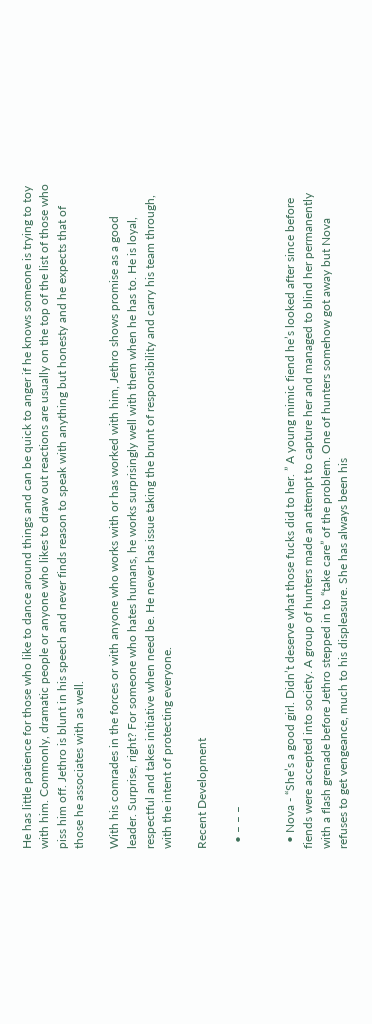He has little patience for those who like to dance around things and can be quick to anger if he knows someone is trying to toy with him. Commonly, dramatic people or anyone who likes to draw out reactions are usually on the top of the list of those who piss him off. Jethro is blunt in his speech and never finds reason to speak with anything but honesty and he expects that of those he associates with as well.

With his comrades in the forces or with anyone who works with or has worked with him, Jethro shows promise as a good leader. Surprise, right? For someone who hates humans, he works surprisingly well with them when he has to. He is loyal, respectful and takes initiative when need be. He never has issue taking the brunt of responsibility and carry his team through, with the intent of protecting everyone.

Recent Development

  • – – –


  • Nova - “She’s a good girl. Didn’t deserve what those fucks did to her. ” A young mimic fiend he’s looked after since before fiends were accepted into society. A group of hunters made an attempt to capture her and managed to blind her permanently with a flash grenade before Jethro stepped in to “take care” of the problem. One of hunters somehow got away but Nova refuses to get vengeance, much to his displeasure. She has always been his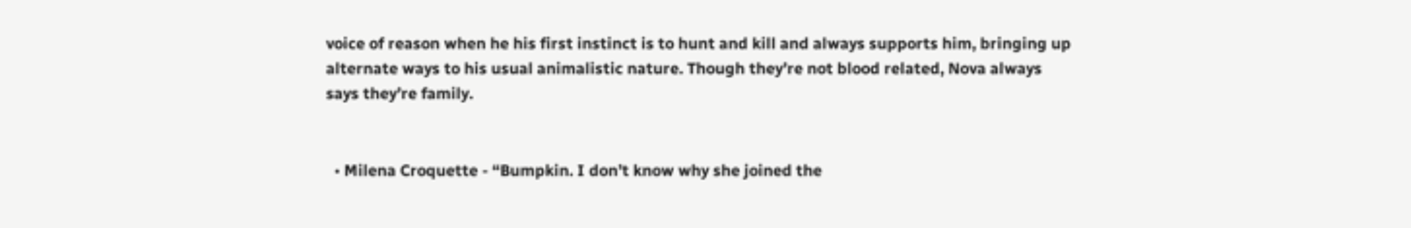voice of reason when he his first instinct is to hunt and kill and always supports him, bringing up alternate ways to his usual animalistic nature. Though they’re not blood related, Nova always says they’re family.


  • Milena Croquette - “Bumpkin. I don’t know why she joined the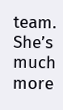team. She’s much more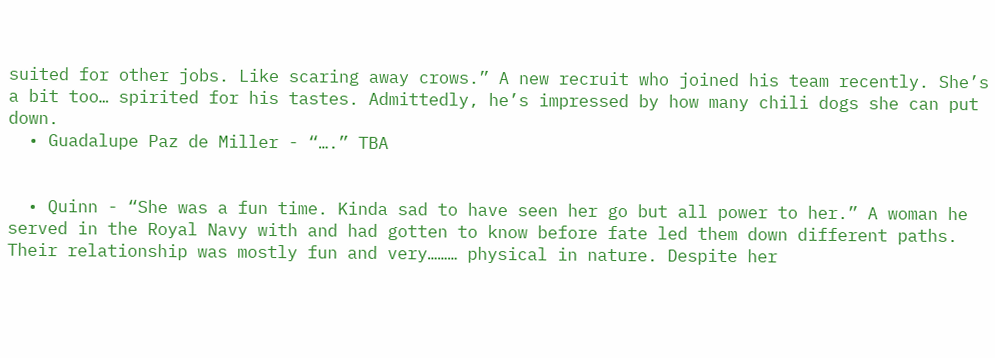suited for other jobs. Like scaring away crows.” A new recruit who joined his team recently. She’s a bit too… spirited for his tastes. Admittedly, he’s impressed by how many chili dogs she can put down.
  • Guadalupe Paz de Miller - “….” TBA


  • Quinn - “She was a fun time. Kinda sad to have seen her go but all power to her.” A woman he served in the Royal Navy with and had gotten to know before fate led them down different paths. Their relationship was mostly fun and very……… physical in nature. Despite her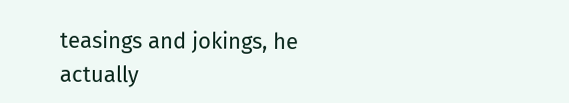teasings and jokings, he actually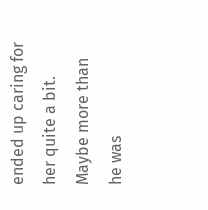ended up caring for her quite a bit. Maybe more than he was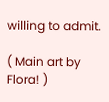willing to admit.

( Main art by Flora! )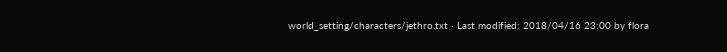world_setting/characters/jethro.txt · Last modified: 2018/04/16 23:00 by flora